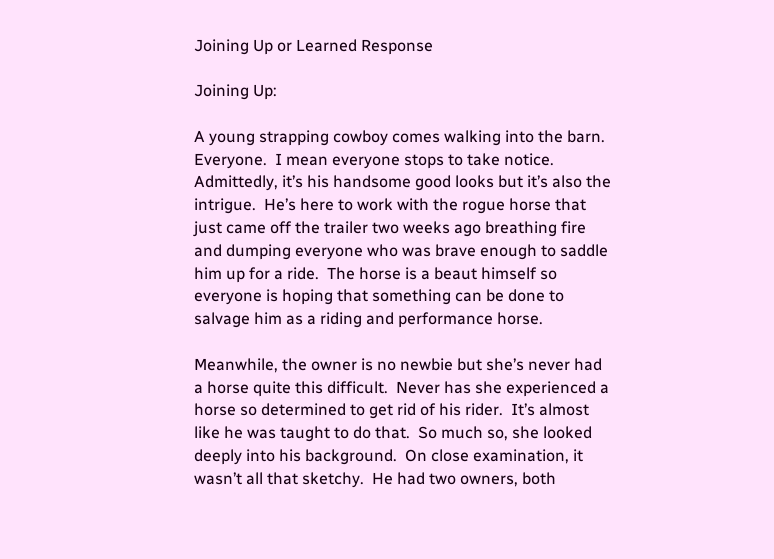Joining Up or Learned Response

Joining Up:

A young strapping cowboy comes walking into the barn.  Everyone.  I mean everyone stops to take notice.  Admittedly, it’s his handsome good looks but it’s also the intrigue.  He’s here to work with the rogue horse that just came off the trailer two weeks ago breathing fire and dumping everyone who was brave enough to saddle him up for a ride.  The horse is a beaut himself so everyone is hoping that something can be done to salvage him as a riding and performance horse.

Meanwhile, the owner is no newbie but she’s never had a horse quite this difficult.  Never has she experienced a horse so determined to get rid of his rider.  It’s almost like he was taught to do that.  So much so, she looked deeply into his background.  On close examination, it wasn’t all that sketchy.  He had two owners, both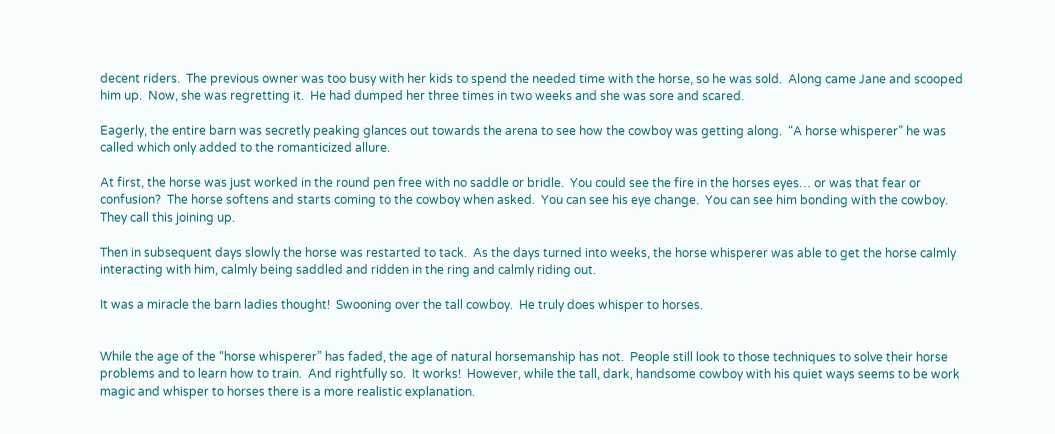decent riders.  The previous owner was too busy with her kids to spend the needed time with the horse, so he was sold.  Along came Jane and scooped him up.  Now, she was regretting it.  He had dumped her three times in two weeks and she was sore and scared.

Eagerly, the entire barn was secretly peaking glances out towards the arena to see how the cowboy was getting along.  “A horse whisperer” he was called which only added to the romanticized allure.

At first, the horse was just worked in the round pen free with no saddle or bridle.  You could see the fire in the horses eyes… or was that fear or confusion?  The horse softens and starts coming to the cowboy when asked.  You can see his eye change.  You can see him bonding with the cowboy.  They call this joining up.

Then in subsequent days slowly the horse was restarted to tack.  As the days turned into weeks, the horse whisperer was able to get the horse calmly interacting with him, calmly being saddled and ridden in the ring and calmly riding out.

It was a miracle the barn ladies thought!  Swooning over the tall cowboy.  He truly does whisper to horses.


While the age of the “horse whisperer” has faded, the age of natural horsemanship has not.  People still look to those techniques to solve their horse problems and to learn how to train.  And rightfully so.  It works!  However, while the tall, dark, handsome cowboy with his quiet ways seems to be work magic and whisper to horses there is a more realistic explanation.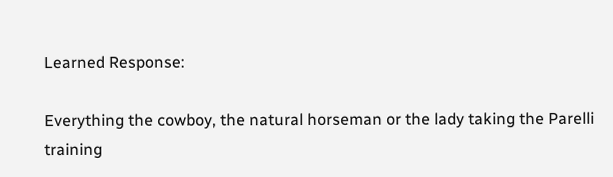Learned Response:

Everything the cowboy, the natural horseman or the lady taking the Parelli training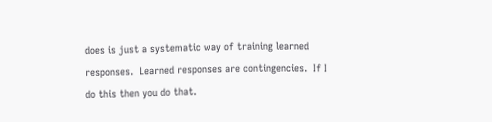does is just a systematic way of training learned responses.  Learned responses are contingencies.  If I do this then you do that.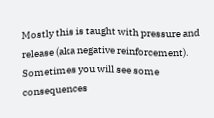Mostly this is taught with pressure and release (aka negative reinforcement).  Sometimes you will see some consequences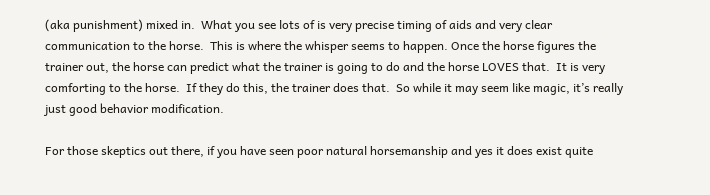(aka punishment) mixed in.  What you see lots of is very precise timing of aids and very clear communication to the horse.  This is where the whisper seems to happen. Once the horse figures the trainer out, the horse can predict what the trainer is going to do and the horse LOVES that.  It is very comforting to the horse.  If they do this, the trainer does that.  So while it may seem like magic, it’s really just good behavior modification.

For those skeptics out there, if you have seen poor natural horsemanship and yes it does exist quite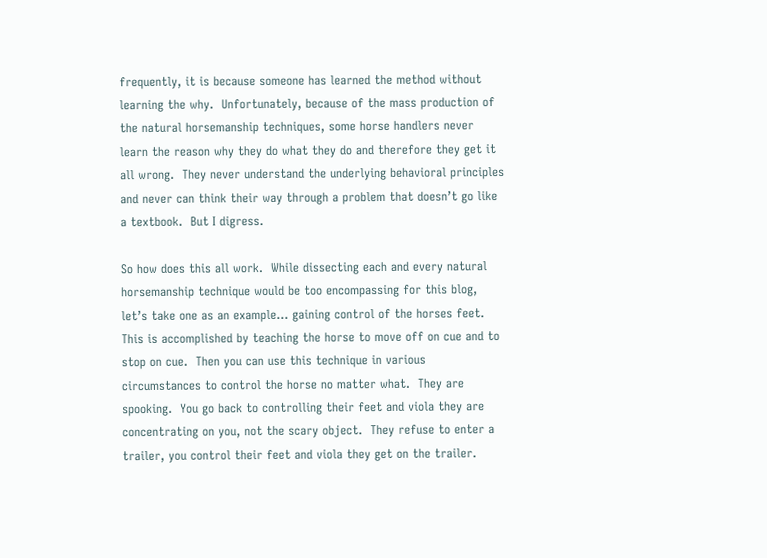frequently, it is because someone has learned the method without learning the why.  Unfortunately, because of the mass production of the natural horsemanship techniques, some horse handlers never learn the reason why they do what they do and therefore they get it all wrong.  They never understand the underlying behavioral principles and never can think their way through a problem that doesn’t go like a textbook.  But I digress.

So how does this all work.  While dissecting each and every natural horsemanship technique would be too encompassing for this blog, let’s take one as an example… gaining control of the horses feet.  This is accomplished by teaching the horse to move off on cue and to stop on cue.  Then you can use this technique in various circumstances to control the horse no matter what.  They are spooking.  You go back to controlling their feet and viola they are concentrating on you, not the scary object.  They refuse to enter a trailer, you control their feet and viola they get on the trailer.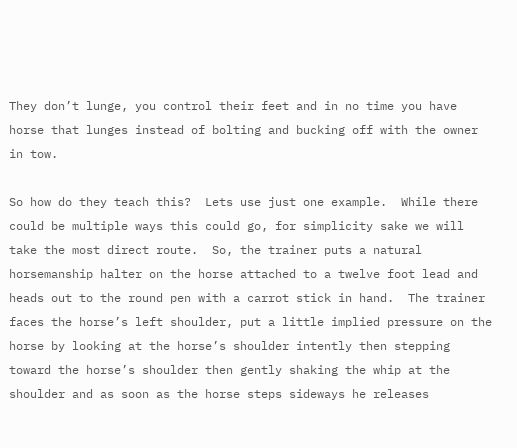They don’t lunge, you control their feet and in no time you have horse that lunges instead of bolting and bucking off with the owner in tow.

So how do they teach this?  Lets use just one example.  While there could be multiple ways this could go, for simplicity sake we will take the most direct route.  So, the trainer puts a natural horsemanship halter on the horse attached to a twelve foot lead and heads out to the round pen with a carrot stick in hand.  The trainer faces the horse’s left shoulder, put a little implied pressure on the horse by looking at the horse’s shoulder intently then stepping toward the horse’s shoulder then gently shaking the whip at the shoulder and as soon as the horse steps sideways he releases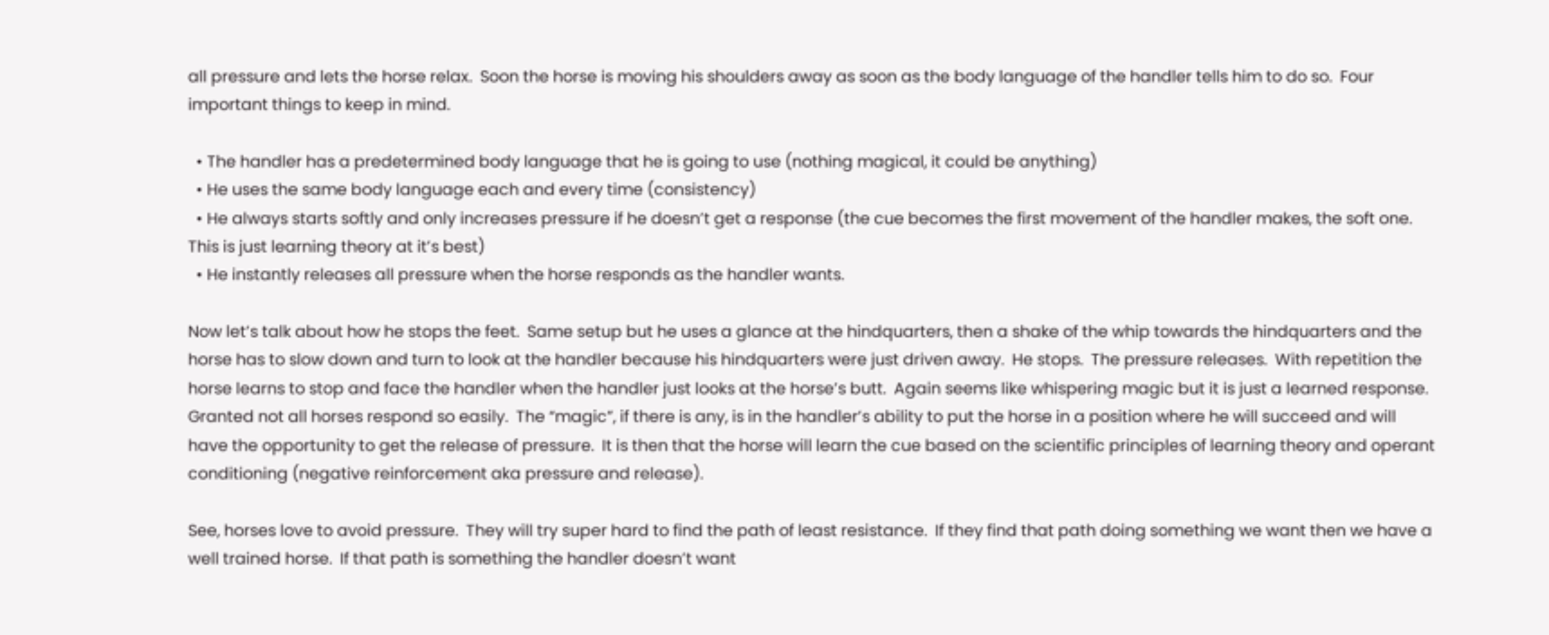all pressure and lets the horse relax.  Soon the horse is moving his shoulders away as soon as the body language of the handler tells him to do so.  Four important things to keep in mind.

  • The handler has a predetermined body language that he is going to use (nothing magical, it could be anything)
  • He uses the same body language each and every time (consistency)
  • He always starts softly and only increases pressure if he doesn’t get a response (the cue becomes the first movement of the handler makes, the soft one.  This is just learning theory at it’s best)
  • He instantly releases all pressure when the horse responds as the handler wants.

Now let’s talk about how he stops the feet.  Same setup but he uses a glance at the hindquarters, then a shake of the whip towards the hindquarters and the horse has to slow down and turn to look at the handler because his hindquarters were just driven away.  He stops.  The pressure releases.  With repetition the horse learns to stop and face the handler when the handler just looks at the horse’s butt.  Again seems like whispering magic but it is just a learned response.  Granted not all horses respond so easily.  The “magic”, if there is any, is in the handler’s ability to put the horse in a position where he will succeed and will have the opportunity to get the release of pressure.  It is then that the horse will learn the cue based on the scientific principles of learning theory and operant conditioning (negative reinforcement aka pressure and release).

See, horses love to avoid pressure.  They will try super hard to find the path of least resistance.  If they find that path doing something we want then we have a well trained horse.  If that path is something the handler doesn’t want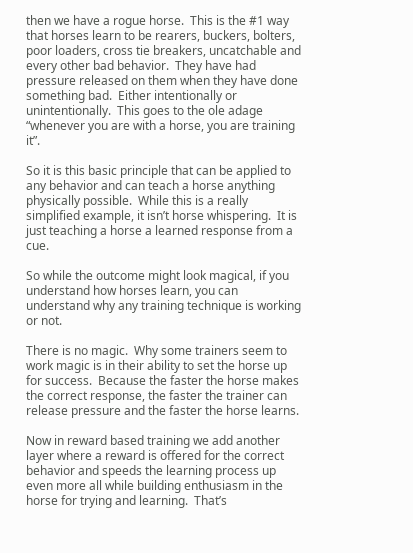then we have a rogue horse.  This is the #1 way that horses learn to be rearers, buckers, bolters, poor loaders, cross tie breakers, uncatchable and every other bad behavior.  They have had pressure released on them when they have done something bad.  Either intentionally or unintentionally.  This goes to the ole adage “whenever you are with a horse, you are training it”.

So it is this basic principle that can be applied to any behavior and can teach a horse anything physically possible.  While this is a really simplified example, it isn’t horse whispering.  It is just teaching a horse a learned response from a cue.

So while the outcome might look magical, if you understand how horses learn, you can understand why any training technique is working or not.

There is no magic.  Why some trainers seem to work magic is in their ability to set the horse up for success.  Because the faster the horse makes the correct response, the faster the trainer can release pressure and the faster the horse learns.

Now in reward based training we add another layer where a reward is offered for the correct behavior and speeds the learning process up even more all while building enthusiasm in the horse for trying and learning.  That’s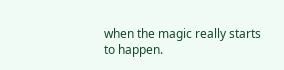when the magic really starts to happen.